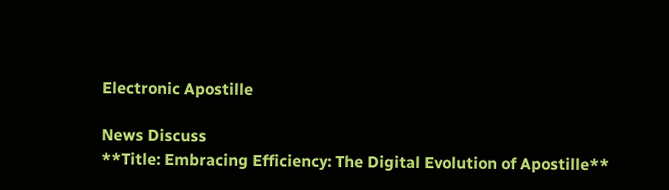Electronic Apostille

News Discuss
**Title: Embracing Efficiency: The Digital Evolution of Apostille**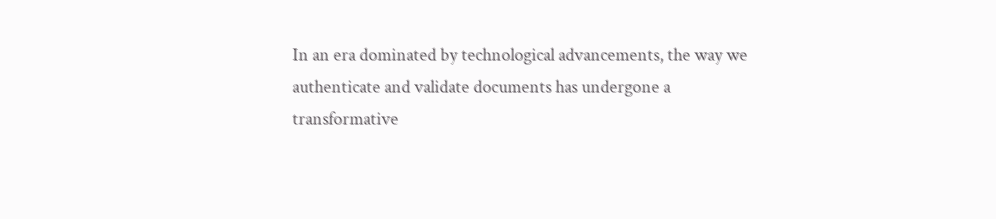In an era dominated by technological advancements, the way we authenticate and validate documents has undergone a transformative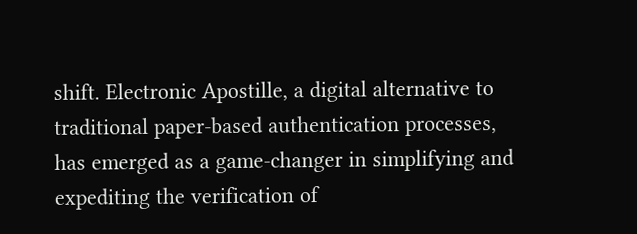shift. Electronic Apostille, a digital alternative to traditional paper-based authentication processes, has emerged as a game-changer in simplifying and expediting the verification of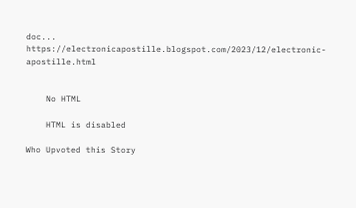doc... https://electronicapostille.blogspot.com/2023/12/electronic-apostille.html


    No HTML

    HTML is disabled

Who Upvoted this Story